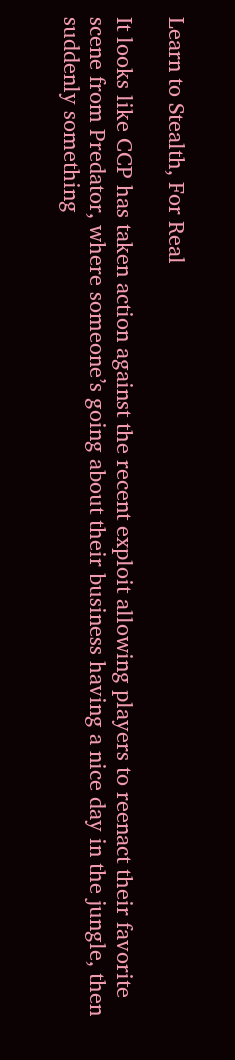Learn to Stealth, For Real

It looks like CCP has taken action against the recent exploit allowing players to reenact their favorite scene from Predator, where someone’s going about their business having a nice day in the jungle, then suddenly something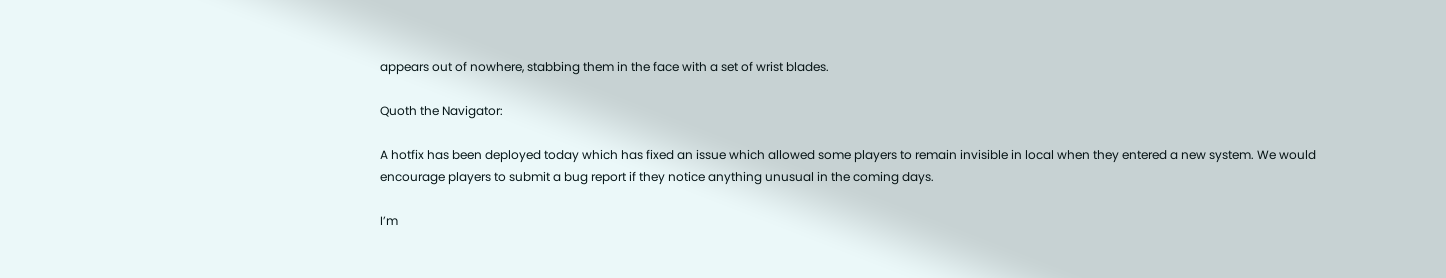appears out of nowhere, stabbing them in the face with a set of wrist blades.

Quoth the Navigator:

A hotfix has been deployed today which has fixed an issue which allowed some players to remain invisible in local when they entered a new system. We would encourage players to submit a bug report if they notice anything unusual in the coming days.

I’m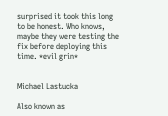surprised it took this long to be honest. Who knows, maybe they were testing the fix before deploying this time. *evil grin*


Michael Lastucka

Also known as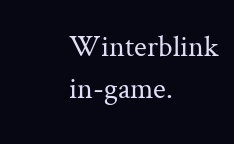Winterblink in-game.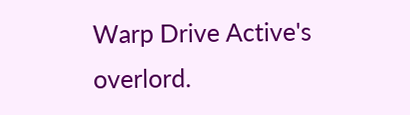Warp Drive Active's overlord.